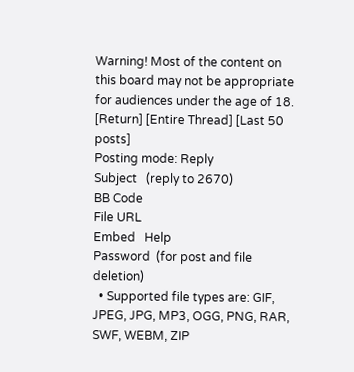Warning! Most of the content on this board may not be appropriate for audiences under the age of 18.
[Return] [Entire Thread] [Last 50 posts]
Posting mode: Reply
Subject   (reply to 2670)
BB Code
File URL
Embed   Help
Password  (for post and file deletion)
  • Supported file types are: GIF, JPEG, JPG, MP3, OGG, PNG, RAR, SWF, WEBM, ZIP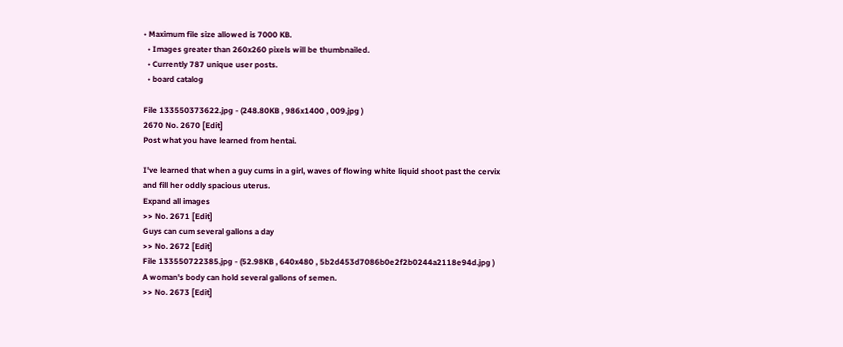• Maximum file size allowed is 7000 KB.
  • Images greater than 260x260 pixels will be thumbnailed.
  • Currently 787 unique user posts.
  • board catalog

File 133550373622.jpg - (248.80KB , 986x1400 , 009.jpg )
2670 No. 2670 [Edit]
Post what you have learned from hentai.

I've learned that when a guy cums in a girl, waves of flowing white liquid shoot past the cervix and fill her oddly spacious uterus.
Expand all images
>> No. 2671 [Edit]
Guys can cum several gallons a day
>> No. 2672 [Edit]
File 133550722385.jpg - (52.98KB , 640x480 , 5b2d453d7086b0e2f2b0244a2118e94d.jpg )
A woman's body can hold several gallons of semen.
>> No. 2673 [Edit]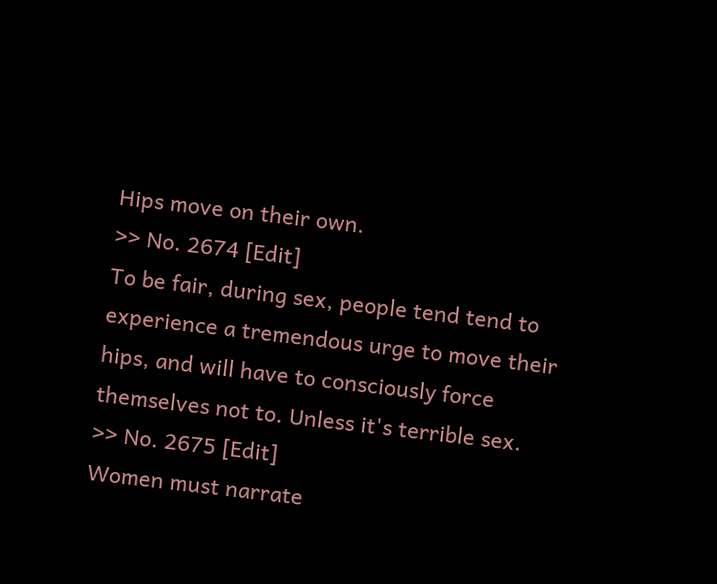Hips move on their own.
>> No. 2674 [Edit]
To be fair, during sex, people tend tend to experience a tremendous urge to move their hips, and will have to consciously force themselves not to. Unless it's terrible sex.
>> No. 2675 [Edit]
Women must narrate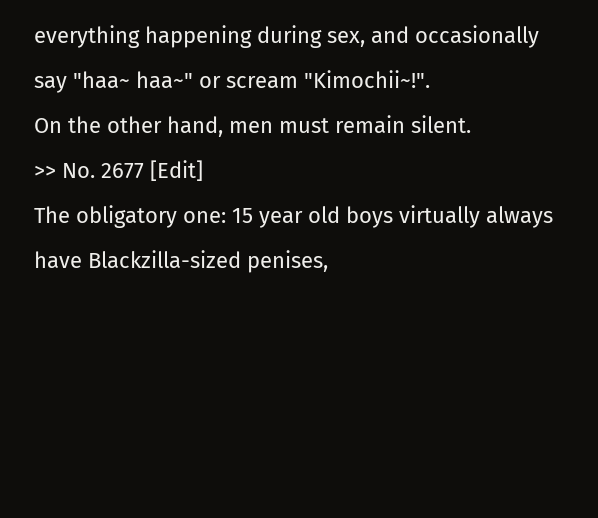everything happening during sex, and occasionally say "haa~ haa~" or scream "Kimochii~!".
On the other hand, men must remain silent.
>> No. 2677 [Edit]
The obligatory one: 15 year old boys virtually always have Blackzilla-sized penises,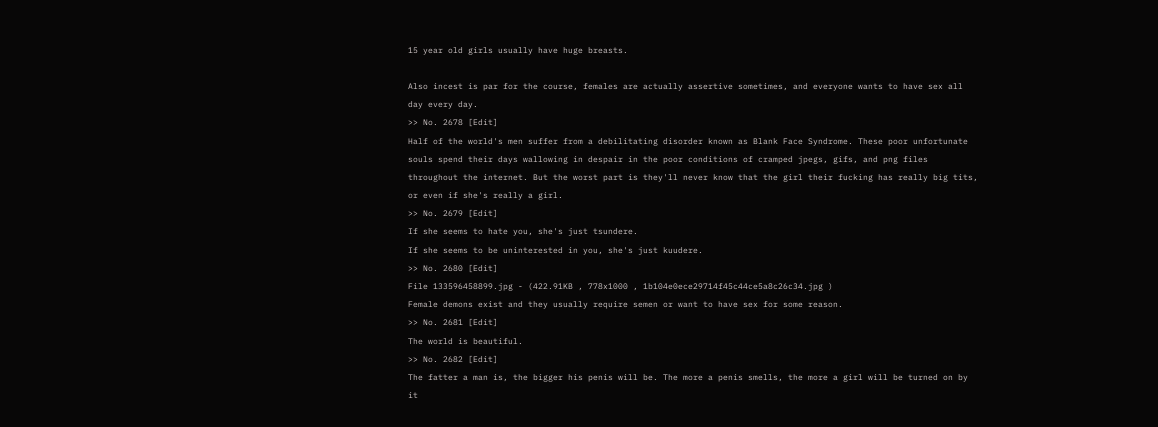15 year old girls usually have huge breasts.

Also incest is par for the course, females are actually assertive sometimes, and everyone wants to have sex all day every day.
>> No. 2678 [Edit]
Half of the world's men suffer from a debilitating disorder known as Blank Face Syndrome. These poor unfortunate souls spend their days wallowing in despair in the poor conditions of cramped jpegs, gifs, and png files throughout the internet. But the worst part is they'll never know that the girl their fucking has really big tits, or even if she's really a girl.
>> No. 2679 [Edit]
If she seems to hate you, she's just tsundere.
If she seems to be uninterested in you, she's just kuudere.
>> No. 2680 [Edit]
File 133596458899.jpg - (422.91KB , 778x1000 , 1b104e0ece29714f45c44ce5a8c26c34.jpg )
Female demons exist and they usually require semen or want to have sex for some reason.
>> No. 2681 [Edit]
The world is beautiful.
>> No. 2682 [Edit]
The fatter a man is, the bigger his penis will be. The more a penis smells, the more a girl will be turned on by it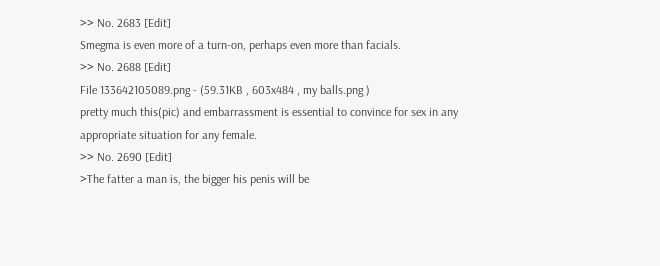>> No. 2683 [Edit]
Smegma is even more of a turn-on, perhaps even more than facials.
>> No. 2688 [Edit]
File 133642105089.png - (59.31KB , 603x484 , my balls.png )
pretty much this(pic) and embarrassment is essential to convince for sex in any appropriate situation for any female.
>> No. 2690 [Edit]
>The fatter a man is, the bigger his penis will be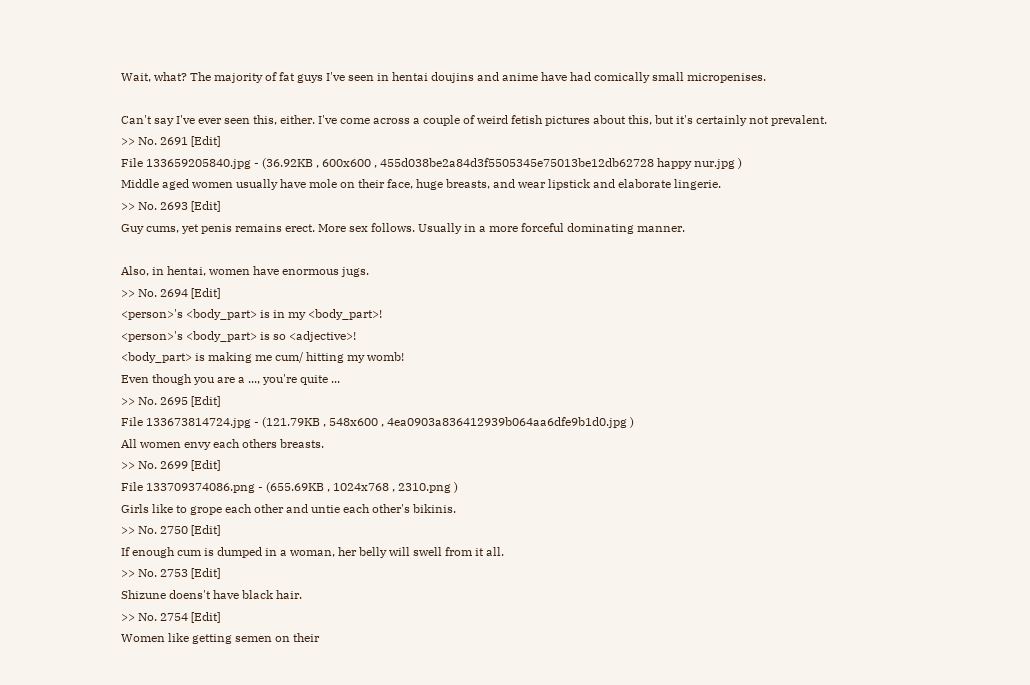Wait, what? The majority of fat guys I've seen in hentai doujins and anime have had comically small micropenises.

Can't say I've ever seen this, either. I've come across a couple of weird fetish pictures about this, but it's certainly not prevalent.
>> No. 2691 [Edit]
File 133659205840.jpg - (36.92KB , 600x600 , 455d038be2a84d3f5505345e75013be12db62728 happy nur.jpg )
Middle aged women usually have mole on their face, huge breasts, and wear lipstick and elaborate lingerie.
>> No. 2693 [Edit]
Guy cums, yet penis remains erect. More sex follows. Usually in a more forceful dominating manner.

Also, in hentai, women have enormous jugs.
>> No. 2694 [Edit]
<person>'s <body_part> is in my <body_part>!
<person>'s <body_part> is so <adjective>!
<body_part> is making me cum/ hitting my womb!
Even though you are a ..., you're quite ...
>> No. 2695 [Edit]
File 133673814724.jpg - (121.79KB , 548x600 , 4ea0903a836412939b064aa6dfe9b1d0.jpg )
All women envy each others breasts.
>> No. 2699 [Edit]
File 133709374086.png - (655.69KB , 1024x768 , 2310.png )
Girls like to grope each other and untie each other's bikinis.
>> No. 2750 [Edit]
If enough cum is dumped in a woman, her belly will swell from it all.
>> No. 2753 [Edit]
Shizune doens't have black hair.
>> No. 2754 [Edit]
Women like getting semen on their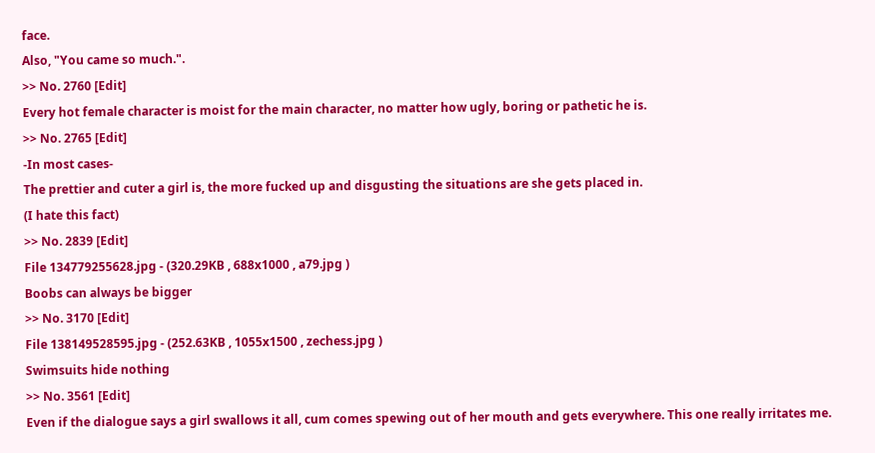face.
Also, "You came so much.".
>> No. 2760 [Edit]
Every hot female character is moist for the main character, no matter how ugly, boring or pathetic he is.
>> No. 2765 [Edit]
-In most cases-
The prettier and cuter a girl is, the more fucked up and disgusting the situations are she gets placed in.
(I hate this fact)
>> No. 2839 [Edit]
File 134779255628.jpg - (320.29KB , 688x1000 , a79.jpg )
Boobs can always be bigger
>> No. 3170 [Edit]
File 138149528595.jpg - (252.63KB , 1055x1500 , zechess.jpg )
Swimsuits hide nothing
>> No. 3561 [Edit]
Even if the dialogue says a girl swallows it all, cum comes spewing out of her mouth and gets everywhere. This one really irritates me.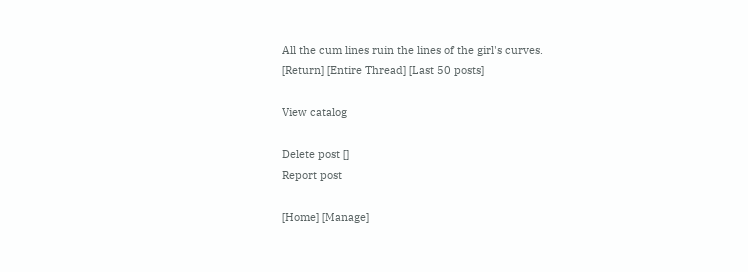All the cum lines ruin the lines of the girl's curves.
[Return] [Entire Thread] [Last 50 posts]

View catalog

Delete post []
Report post

[Home] [Manage]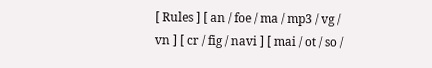[ Rules ] [ an / foe / ma / mp3 / vg / vn ] [ cr / fig / navi ] [ mai / ot / so /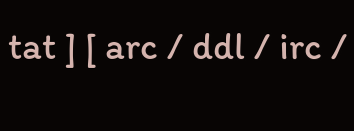tat ] [ arc / ddl / irc /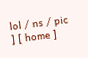lol / ns / pic ] [ home ]